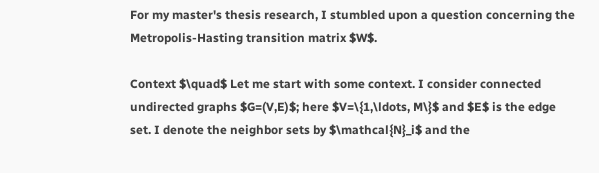For my master's thesis research, I stumbled upon a question concerning the Metropolis-Hasting transition matrix $W$.

Context $\quad$ Let me start with some context. I consider connected undirected graphs $G=(V,E)$; here $V=\{1,\ldots, M\}$ and $E$ is the edge set. I denote the neighbor sets by $\mathcal{N}_i$ and the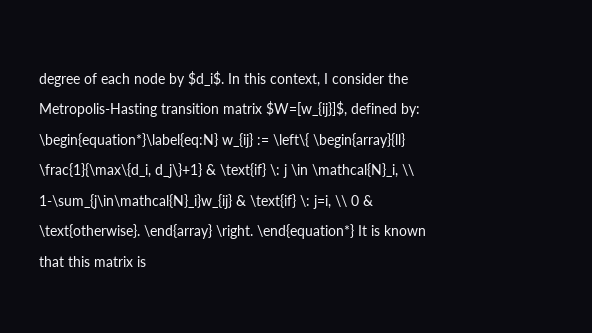degree of each node by $d_i$. In this context, I consider the Metropolis-Hasting transition matrix $W=[w_{ij}]$, defined by: \begin{equation*}\label{eq:N} w_{ij} := \left\{ \begin{array}{ll} \frac{1}{\max\{d_i, d_j\}+1} & \text{if} \: j \in \mathcal{N}_i, \\ 1-\sum_{j\in\mathcal{N}_i}w_{ij} & \text{if} \: j=i, \\ 0 & \text{otherwise}. \end{array} \right. \end{equation*} It is known that this matrix is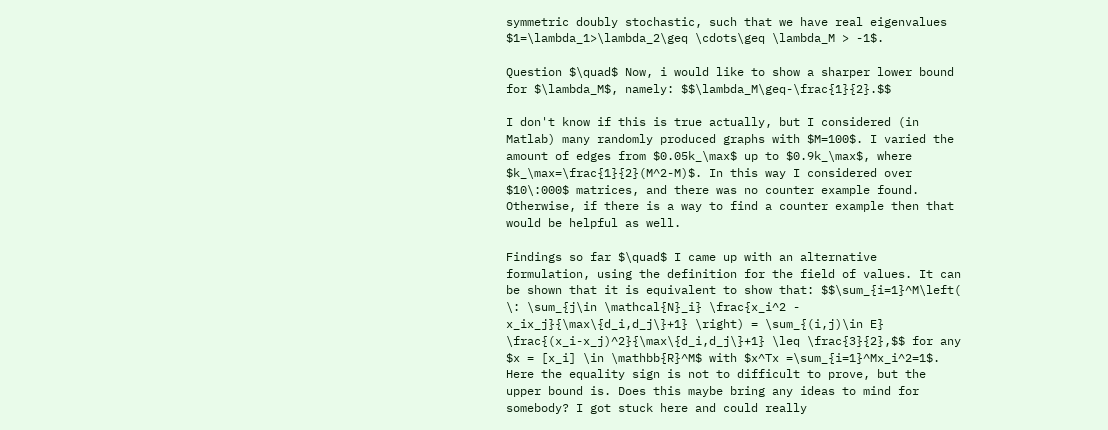symmetric doubly stochastic, such that we have real eigenvalues $1=\lambda_1>\lambda_2\geq \cdots\geq \lambda_M > -1$.

Question $\quad$ Now, i would like to show a sharper lower bound for $\lambda_M$, namely: $$\lambda_M\geq-\frac{1}{2}.$$

I don't know if this is true actually, but I considered (in Matlab) many randomly produced graphs with $M=100$. I varied the amount of edges from $0.05k_\max$ up to $0.9k_\max$, where $k_\max=\frac{1}{2}(M^2-M)$. In this way I considered over $10\:000$ matrices, and there was no counter example found. Otherwise, if there is a way to find a counter example then that would be helpful as well.

Findings so far $\quad$ I came up with an alternative formulation, using the definition for the field of values. It can be shown that it is equivalent to show that: $$\sum_{i=1}^M\left( \: \sum_{j\in \mathcal{N}_i} \frac{x_i^2 - x_ix_j}{\max\{d_i,d_j\}+1} \right) = \sum_{(i,j)\in E} \frac{(x_i-x_j)^2}{\max\{d_i,d_j\}+1} \leq \frac{3}{2},$$ for any $x = [x_i] \in \mathbb{R}^M$ with $x^Tx =\sum_{i=1}^Mx_i^2=1$. Here the equality sign is not to difficult to prove, but the upper bound is. Does this maybe bring any ideas to mind for somebody? I got stuck here and could really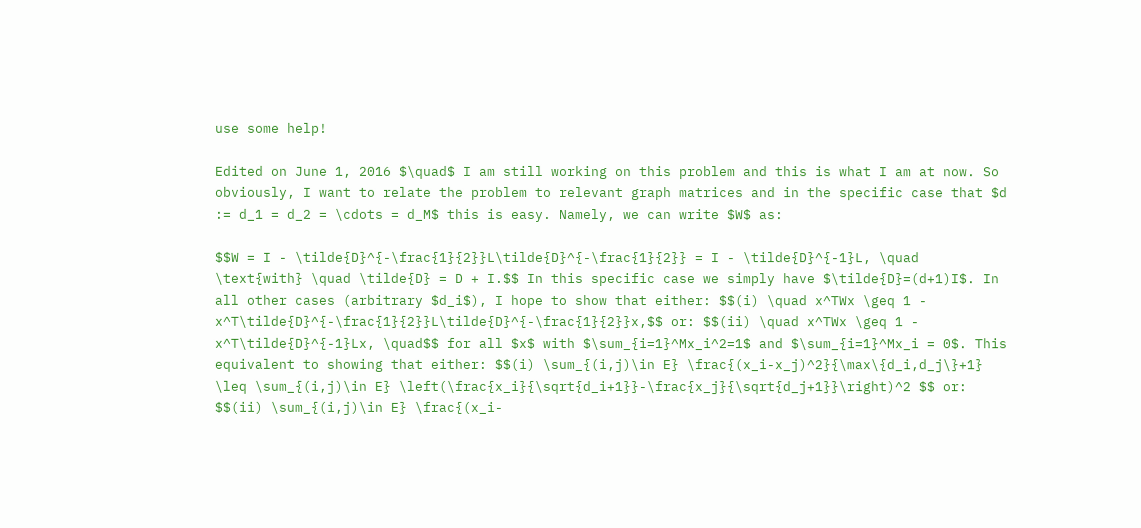use some help!

Edited on June 1, 2016 $\quad$ I am still working on this problem and this is what I am at now. So obviously, I want to relate the problem to relevant graph matrices and in the specific case that $d := d_1 = d_2 = \cdots = d_M$ this is easy. Namely, we can write $W$ as:

$$W = I - \tilde{D}^{-\frac{1}{2}}L\tilde{D}^{-\frac{1}{2}} = I - \tilde{D}^{-1}L, \quad \text{with} \quad \tilde{D} = D + I.$$ In this specific case we simply have $\tilde{D}=(d+1)I$. In all other cases (arbitrary $d_i$), I hope to show that either: $$(i) \quad x^TWx \geq 1 - x^T\tilde{D}^{-\frac{1}{2}}L\tilde{D}^{-\frac{1}{2}}x,$$ or: $$(ii) \quad x^TWx \geq 1 - x^T\tilde{D}^{-1}Lx, \quad$$ for all $x$ with $\sum_{i=1}^Mx_i^2=1$ and $\sum_{i=1}^Mx_i = 0$. This equivalent to showing that either: $$(i) \sum_{(i,j)\in E} \frac{(x_i-x_j)^2}{\max\{d_i,d_j\}+1} \leq \sum_{(i,j)\in E} \left(\frac{x_i}{\sqrt{d_i+1}}-\frac{x_j}{\sqrt{d_j+1}}\right)^2 $$ or: $$(ii) \sum_{(i,j)\in E} \frac{(x_i-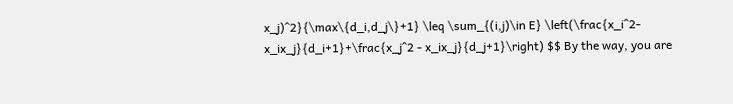x_j)^2}{\max\{d_i,d_j\}+1} \leq \sum_{(i,j)\in E} \left(\frac{x_i^2-x_ix_j}{d_i+1}+\frac{x_j^2 - x_ix_j}{d_j+1}\right) $$ By the way, you are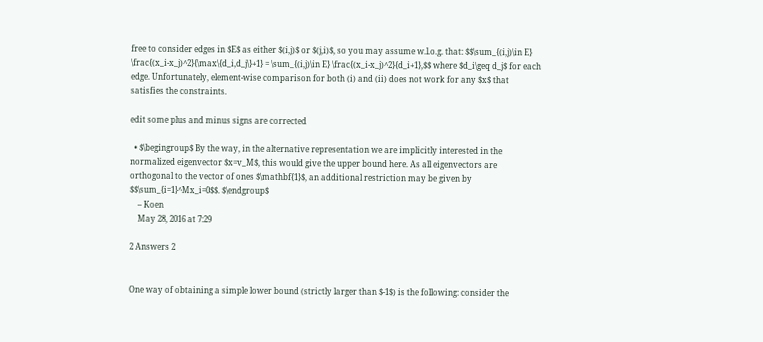free to consider edges in $E$ as either $(i,j)$ or $(j,i)$, so you may assume w.l.o.g. that: $$\sum_{(i,j)\in E} \frac{(x_i-x_j)^2}{\max\{d_i,d_j\}+1} = \sum_{(i,j)\in E} \frac{(x_i-x_j)^2}{d_i+1},$$ where $d_i\geq d_j$ for each edge. Unfortunately, element-wise comparison for both (i) and (ii) does not work for any $x$ that satisfies the constraints.

edit some plus and minus signs are corrected

  • $\begingroup$ By the way, in the alternative representation we are implicitly interested in the normalized eigenvector $x=v_M$, this would give the upper bound here. As all eigenvectors are orthogonal to the vector of ones $\mathbf{1}$, an additional restriction may be given by $$\sum_{i=1}^Mx_i=0$$. $\endgroup$
    – Koen
    May 28, 2016 at 7:29

2 Answers 2


One way of obtaining a simple lower bound (strictly larger than $-1$) is the following: consider the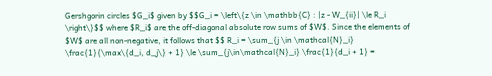Gershgorin circles $G_i$ given by $$G_i = \left\{z \in \mathbb{C} : |z - W_{ii}| \le R_i \right\}$$ where $R_i$ are the off-diagonal absolute row sums of $W$. Since the elements of $W$ are all non-negative, it follows that $$ R_i = \sum_{j \in \mathcal{N}_i} \frac{1}{\max\{d_i, d_j\} + 1} \le \sum_{j\in\mathcal{N}_i} \frac{1}{d_i + 1} =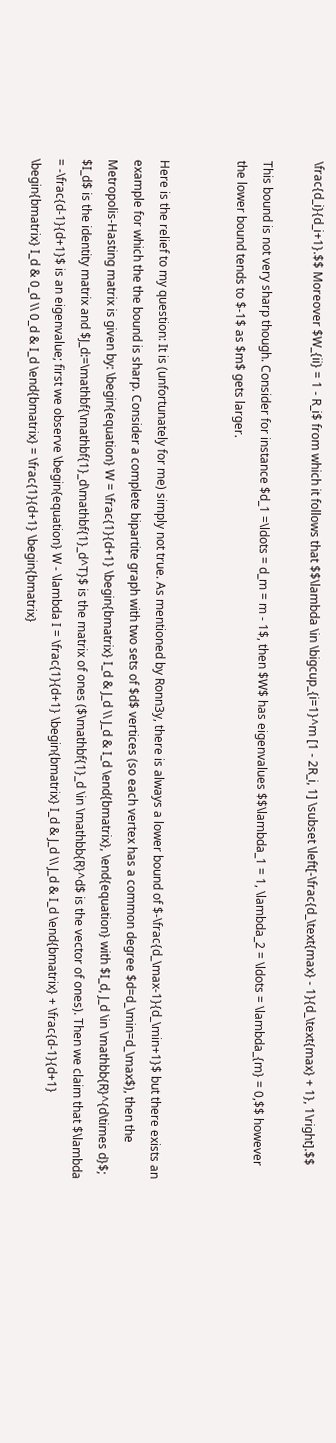\frac{d_i}{d_i+1}.$$ Moreover $W_{ii} = 1 - R_i$ from which it follows that $$\lambda \in \bigcup_{i=1}^m [1 - 2R_i, 1] \subset \left[-\frac{d_\text{max} - 1}{d_\text{max} + 1}, 1\right].$$

This bound is not very sharp though. Consider for instance $d_1 =\ldots = d_m = m - 1$, then $W$ has eigenvalues $$\lambda_1 = 1, \lambda_2 = \ldots = \lambda_{m} = 0,$$ however the lower bound tends to $-1$ as $m$ gets larger.


Here is the relief to my question: It is (unfortunately for me) simply not true. As mentioned by Ronn3y, there is always a lower bound of $-\frac{d_\max-1}{d_\min+1}$ but there exists an example for which the the bound is sharp. Consider a complete bipartite graph with two sets of $d$ vertices (so each vertex has a common degree $d=d_\min=d_\max$), then the Metropolis-Hasting matrix is given by: \begin{equation} W = \frac{1}{d+1} \begin{bmatrix} I_d & J_d \\ J_d & I_d \end{bmatrix}, \end{equation} with $I_d, J_d \in \mathbb{R}^{d\times d}$; $I_d$ is the identity matrix and $J_d:=\mathbf{\mathbf{1}_d\mathbf{1}_d^T}$ is the matrix of ones ($\mathbf{1}_d \in \mathbb{R}^d$ is the vector of ones). Then we claim that $\lambda = -\frac{d-1}{d+1}$ is an eigenvalue; first we observe \begin{equation} W - \lambda I = \frac{1}{d+1} \begin{bmatrix} I_d & J_d \\ J_d & I_d \end{bmatrix} + \frac{d-1}{d+1} \begin{bmatrix} I_d & 0_d \\ 0_d & I_d \end{bmatrix} = \frac{1}{d+1} \begin{bmatrix}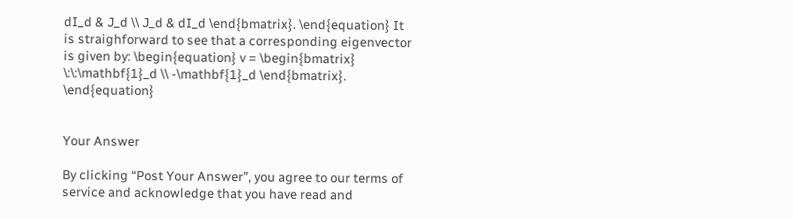dI_d & J_d \\ J_d & dI_d \end{bmatrix}. \end{equation} It is straighforward to see that a corresponding eigenvector is given by: \begin{equation} v = \begin{bmatrix} \:\:\mathbf{1}_d \\ -\mathbf{1}_d \end{bmatrix}. \end{equation}


Your Answer

By clicking “Post Your Answer”, you agree to our terms of service and acknowledge that you have read and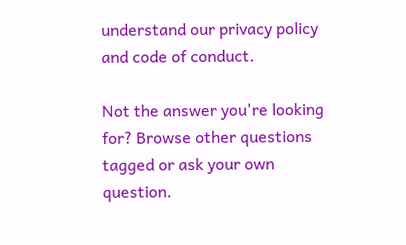understand our privacy policy and code of conduct.

Not the answer you're looking for? Browse other questions tagged or ask your own question.